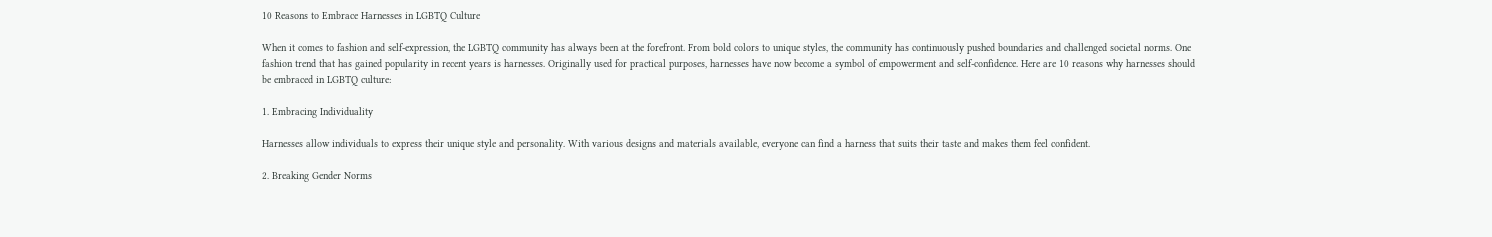10 Reasons to Embrace Harnesses in LGBTQ Culture

When it comes to fashion and self-expression, the LGBTQ community has always been at the forefront. From bold colors to unique styles, the community has continuously pushed boundaries and challenged societal norms. One fashion trend that has gained popularity in recent years is harnesses. Originally used for practical purposes, harnesses have now become a symbol of empowerment and self-confidence. Here are 10 reasons why harnesses should be embraced in LGBTQ culture:

1. Embracing Individuality

Harnesses allow individuals to express their unique style and personality. With various designs and materials available, everyone can find a harness that suits their taste and makes them feel confident.

2. Breaking Gender Norms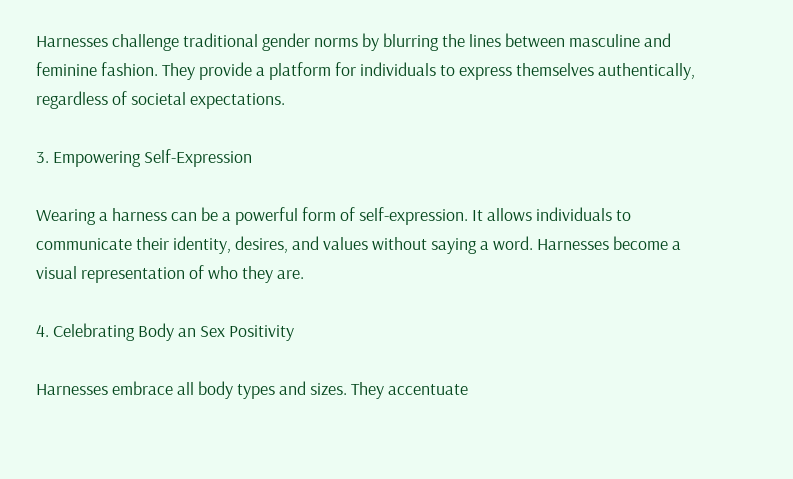Harnesses challenge traditional gender norms by blurring the lines between masculine and feminine fashion. They provide a platform for individuals to express themselves authentically, regardless of societal expectations.

3. Empowering Self-Expression

Wearing a harness can be a powerful form of self-expression. It allows individuals to communicate their identity, desires, and values without saying a word. Harnesses become a visual representation of who they are.

4. Celebrating Body an Sex Positivity

Harnesses embrace all body types and sizes. They accentuate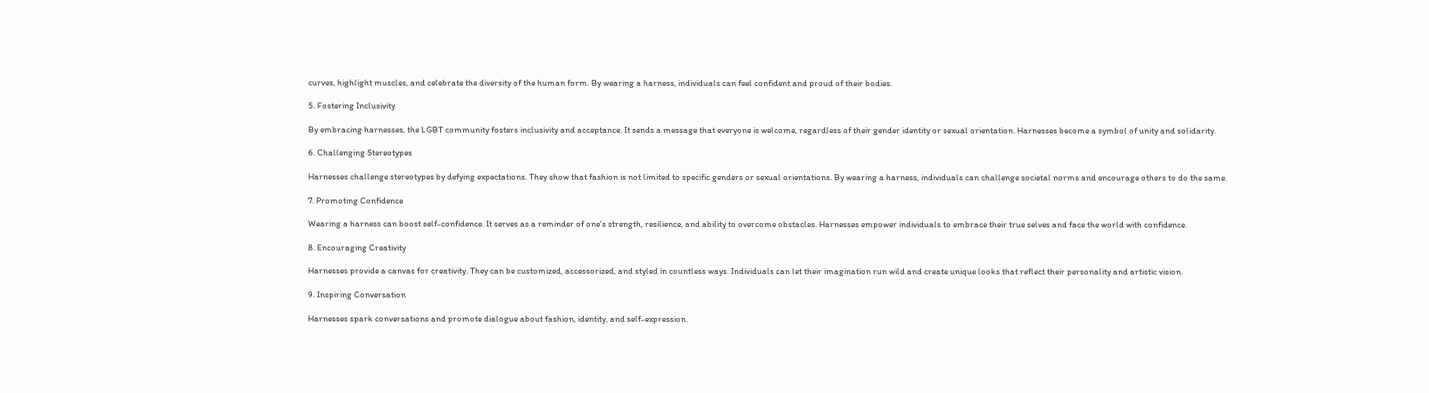curves, highlight muscles, and celebrate the diversity of the human form. By wearing a harness, individuals can feel confident and proud of their bodies.

5. Fostering Inclusivity

By embracing harnesses, the LGBT community fosters inclusivity and acceptance. It sends a message that everyone is welcome, regardless of their gender identity or sexual orientation. Harnesses become a symbol of unity and solidarity.

6. Challenging Stereotypes

Harnesses challenge stereotypes by defying expectations. They show that fashion is not limited to specific genders or sexual orientations. By wearing a harness, individuals can challenge societal norms and encourage others to do the same.

7. Promoting Confidence

Wearing a harness can boost self-confidence. It serves as a reminder of one's strength, resilience, and ability to overcome obstacles. Harnesses empower individuals to embrace their true selves and face the world with confidence.

8. Encouraging Creativity

Harnesses provide a canvas for creativity. They can be customized, accessorized, and styled in countless ways. Individuals can let their imagination run wild and create unique looks that reflect their personality and artistic vision.

9. Inspiring Conversation

Harnesses spark conversations and promote dialogue about fashion, identity, and self-expression.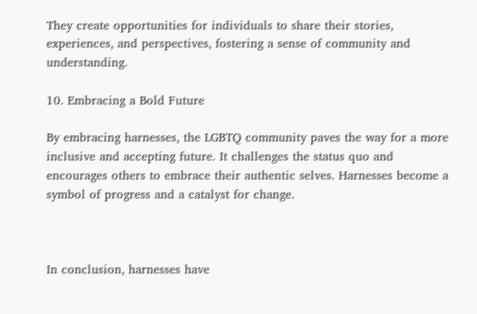They create opportunities for individuals to share their stories, experiences, and perspectives, fostering a sense of community and understanding.

10. Embracing a Bold Future

By embracing harnesses, the LGBTQ community paves the way for a more inclusive and accepting future. It challenges the status quo and encourages others to embrace their authentic selves. Harnesses become a symbol of progress and a catalyst for change.



In conclusion, harnesses have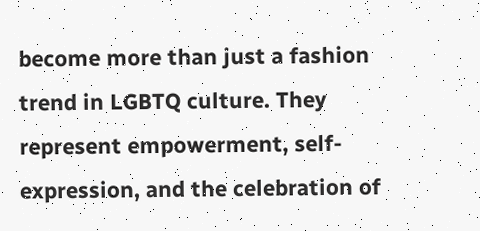become more than just a fashion trend in LGBTQ culture. They represent empowerment, self-expression, and the celebration of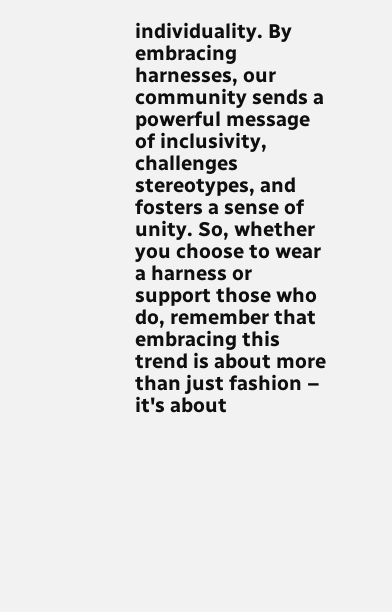individuality. By embracing harnesses, our community sends a powerful message of inclusivity, challenges stereotypes, and fosters a sense of unity. So, whether you choose to wear a harness or support those who do, remember that embracing this trend is about more than just fashion – it's about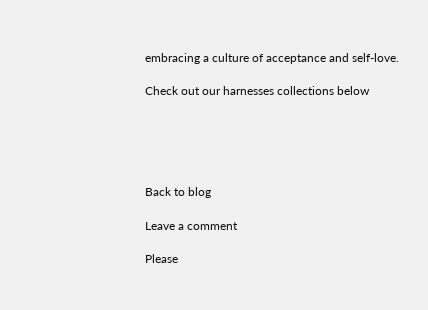embracing a culture of acceptance and self-love.

Check out our harnesses collections below





Back to blog

Leave a comment

Please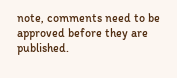note, comments need to be approved before they are published.